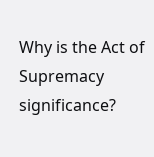Why is the Act of Supremacy significance?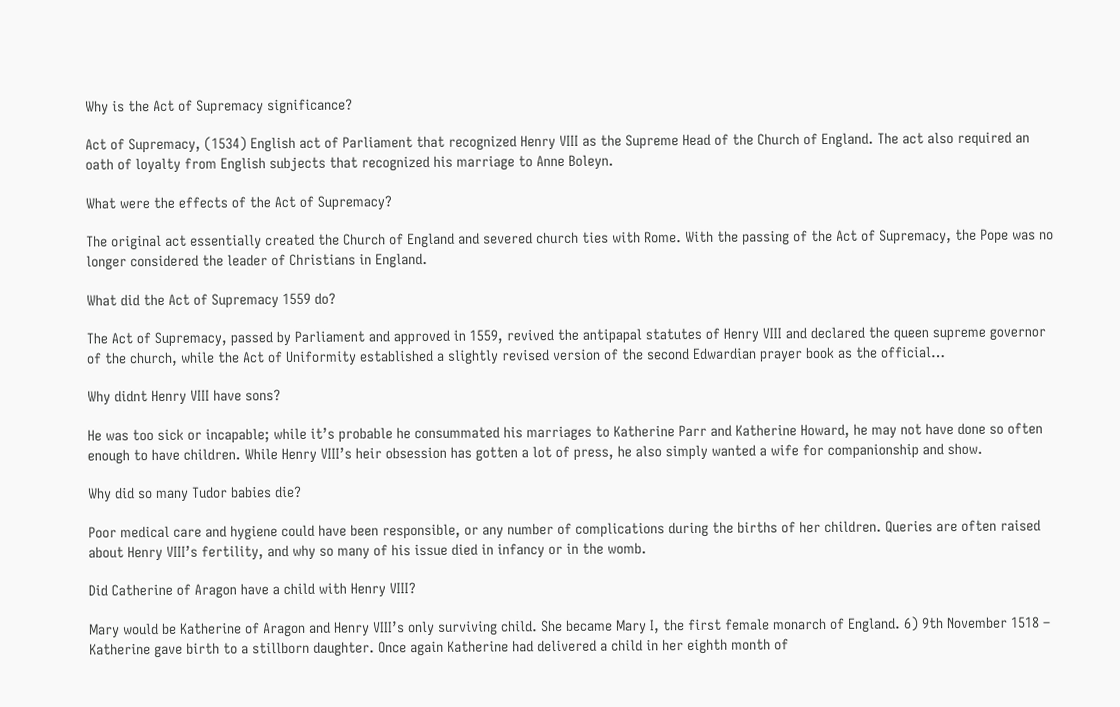Why is the Act of Supremacy significance?

Act of Supremacy, (1534) English act of Parliament that recognized Henry VIII as the Supreme Head of the Church of England. The act also required an oath of loyalty from English subjects that recognized his marriage to Anne Boleyn.

What were the effects of the Act of Supremacy?

The original act essentially created the Church of England and severed church ties with Rome. With the passing of the Act of Supremacy, the Pope was no longer considered the leader of Christians in England.

What did the Act of Supremacy 1559 do?

The Act of Supremacy, passed by Parliament and approved in 1559, revived the antipapal statutes of Henry VIII and declared the queen supreme governor of the church, while the Act of Uniformity established a slightly revised version of the second Edwardian prayer book as the official…

Why didnt Henry VIII have sons?

He was too sick or incapable; while it’s probable he consummated his marriages to Katherine Parr and Katherine Howard, he may not have done so often enough to have children. While Henry VIII’s heir obsession has gotten a lot of press, he also simply wanted a wife for companionship and show.

Why did so many Tudor babies die?

Poor medical care and hygiene could have been responsible, or any number of complications during the births of her children. Queries are often raised about Henry VIII’s fertility, and why so many of his issue died in infancy or in the womb.

Did Catherine of Aragon have a child with Henry VIII?

Mary would be Katherine of Aragon and Henry VIII’s only surviving child. She became Mary I, the first female monarch of England. 6) 9th November 1518 – Katherine gave birth to a stillborn daughter. Once again Katherine had delivered a child in her eighth month of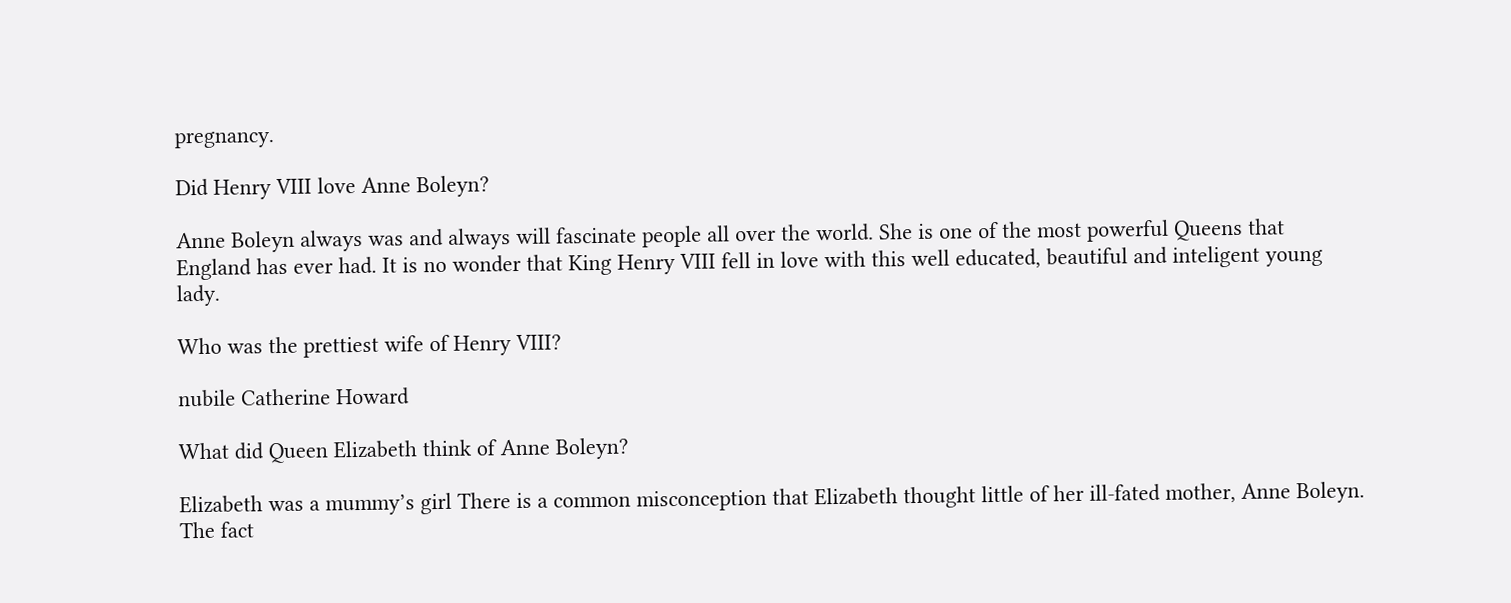pregnancy.

Did Henry VIII love Anne Boleyn?

Anne Boleyn always was and always will fascinate people all over the world. She is one of the most powerful Queens that England has ever had. It is no wonder that King Henry VIII fell in love with this well educated, beautiful and inteligent young lady.

Who was the prettiest wife of Henry VIII?

nubile Catherine Howard

What did Queen Elizabeth think of Anne Boleyn?

Elizabeth was a mummy’s girl There is a common misconception that Elizabeth thought little of her ill-fated mother, Anne Boleyn. The fact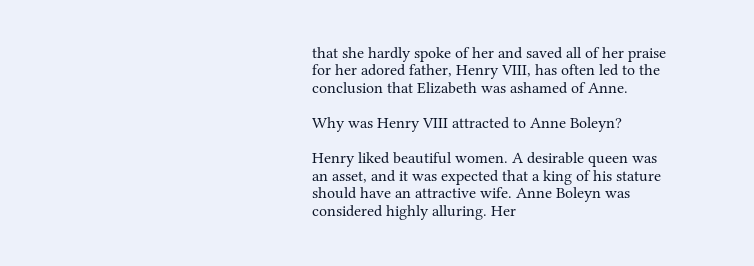that she hardly spoke of her and saved all of her praise for her adored father, Henry VIII, has often led to the conclusion that Elizabeth was ashamed of Anne.

Why was Henry VIII attracted to Anne Boleyn?

Henry liked beautiful women. A desirable queen was an asset, and it was expected that a king of his stature should have an attractive wife. Anne Boleyn was considered highly alluring. Her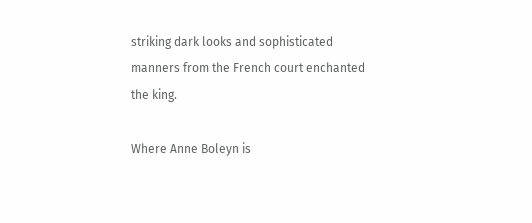striking dark looks and sophisticated manners from the French court enchanted the king.

Where Anne Boleyn is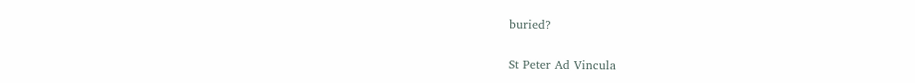buried?

St Peter Ad Vincula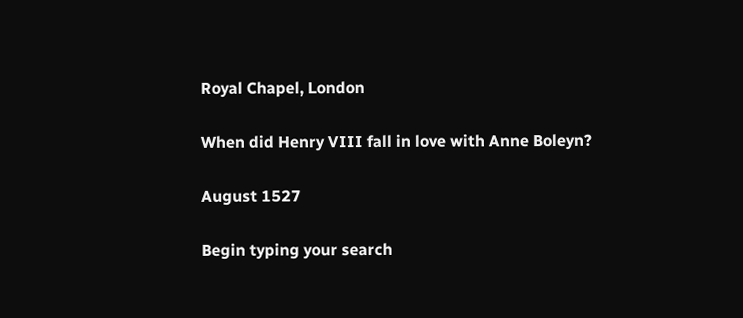Royal Chapel, London

When did Henry VIII fall in love with Anne Boleyn?

August 1527

Begin typing your search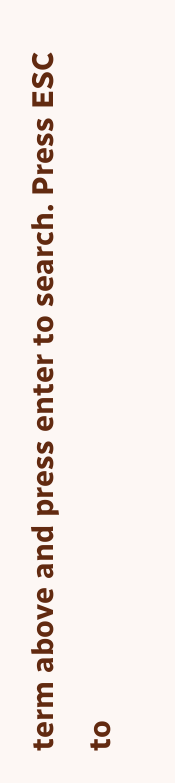term above and press enter to search. Press ESC to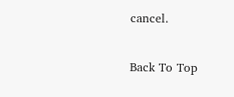cancel.

Back To Top